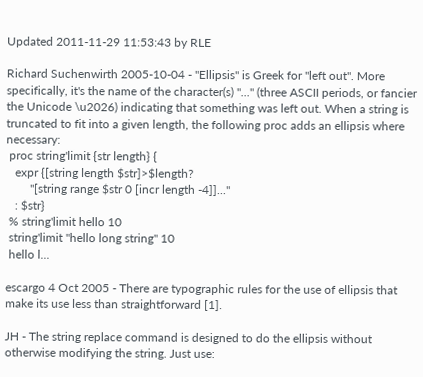Updated 2011-11-29 11:53:43 by RLE

Richard Suchenwirth 2005-10-04 - "Ellipsis" is Greek for "left out". More specifically, it's the name of the character(s) "..." (three ASCII periods, or fancier the Unicode \u2026) indicating that something was left out. When a string is truncated to fit into a given length, the following proc adds an ellipsis where necessary:
 proc string'limit {str length} {
   expr {[string length $str]>$length?
        "[string range $str 0 [incr length -4]]..."
   : $str}
 % string'limit hello 10
 string'limit "hello long string" 10
 hello l...

escargo 4 Oct 2005 - There are typographic rules for the use of ellipsis that make its use less than straightforward [1].

JH - The string replace command is designed to do the ellipsis without otherwise modifying the string. Just use: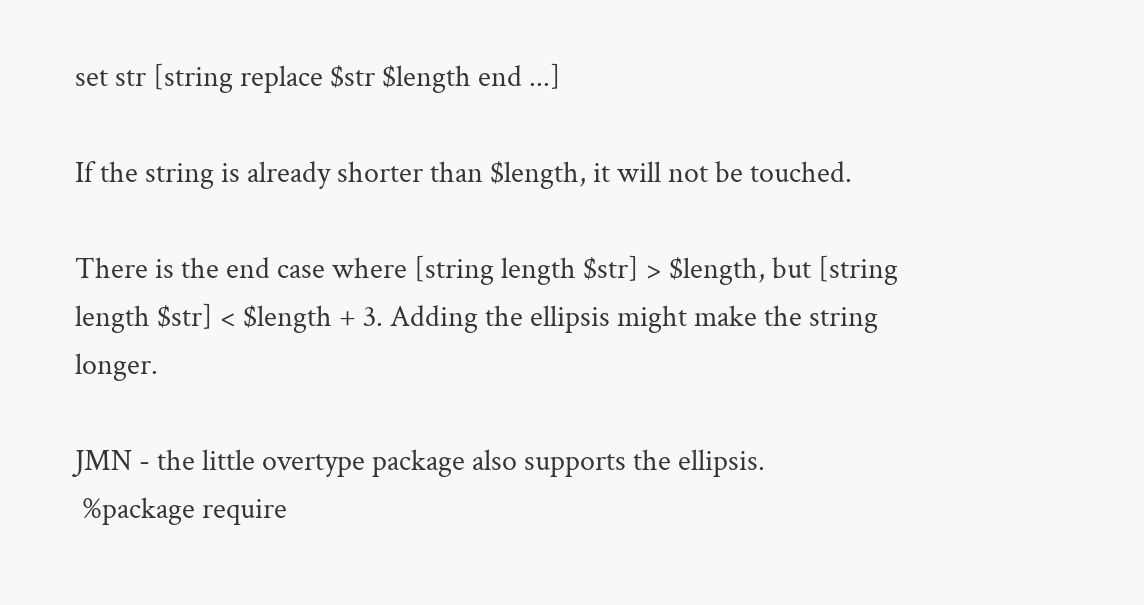set str [string replace $str $length end ...]

If the string is already shorter than $length, it will not be touched.

There is the end case where [string length $str] > $length, but [string length $str] < $length + 3. Adding the ellipsis might make the string longer.

JMN - the little overtype package also supports the ellipsis.
 %package require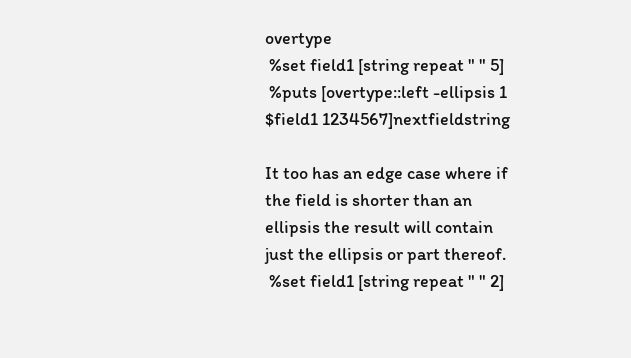overtype
 %set field1 [string repeat " " 5]
 %puts [overtype::left -ellipsis 1 $field1 1234567]nextfieldstring

It too has an edge case where if the field is shorter than an ellipsis the result will contain just the ellipsis or part thereof.
 %set field1 [string repeat " " 2]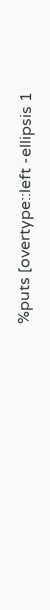%puts [overtype::left -ellipsis 1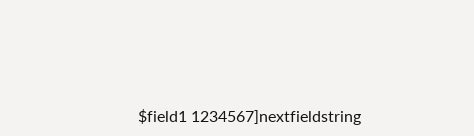$field1 1234567]nextfieldstring